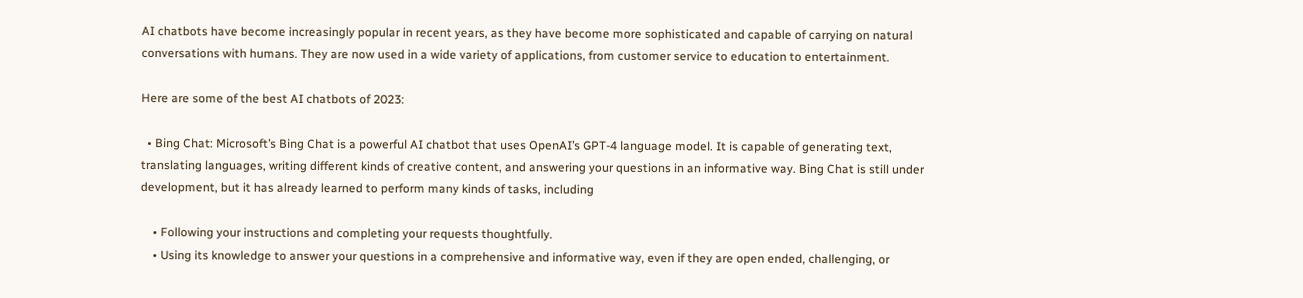AI chatbots have become increasingly popular in recent years, as they have become more sophisticated and capable of carrying on natural conversations with humans. They are now used in a wide variety of applications, from customer service to education to entertainment.

Here are some of the best AI chatbots of 2023:

  • Bing Chat: Microsoft’s Bing Chat is a powerful AI chatbot that uses OpenAI’s GPT-4 language model. It is capable of generating text, translating languages, writing different kinds of creative content, and answering your questions in an informative way. Bing Chat is still under development, but it has already learned to perform many kinds of tasks, including

    • Following your instructions and completing your requests thoughtfully.
    • Using its knowledge to answer your questions in a comprehensive and informative way, even if they are open ended, challenging, or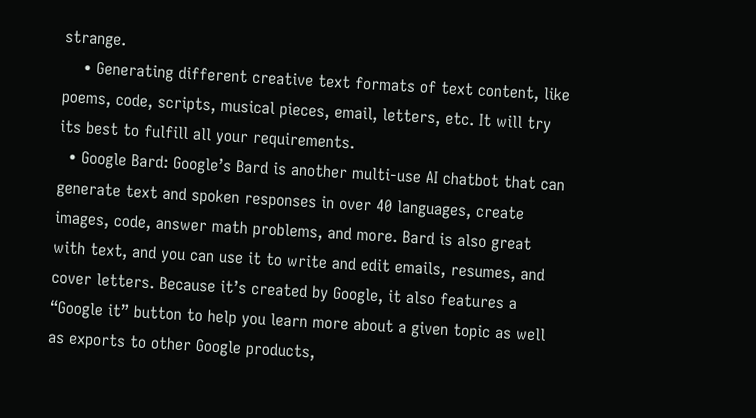strange.
    • Generating different creative text formats of text content, like poems, code, scripts, musical pieces, email, letters, etc. It will try its best to fulfill all your requirements.
  • Google Bard: Google’s Bard is another multi-use AI chatbot that can generate text and spoken responses in over 40 languages, create images, code, answer math problems, and more. Bard is also great with text, and you can use it to write and edit emails, resumes, and cover letters. Because it’s created by Google, it also features a “Google it” button to help you learn more about a given topic as well as exports to other Google products,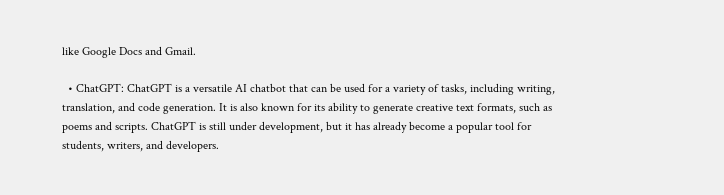like Google Docs and Gmail.

  • ChatGPT: ChatGPT is a versatile AI chatbot that can be used for a variety of tasks, including writing, translation, and code generation. It is also known for its ability to generate creative text formats, such as poems and scripts. ChatGPT is still under development, but it has already become a popular tool for students, writers, and developers.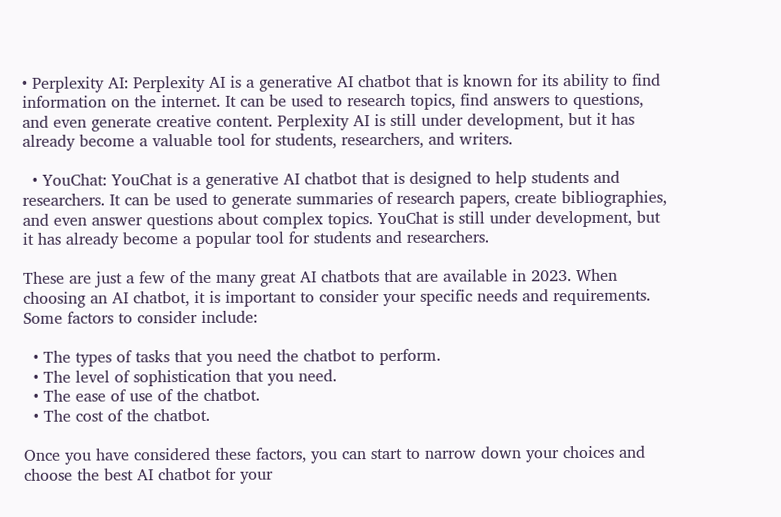• Perplexity AI: Perplexity AI is a generative AI chatbot that is known for its ability to find information on the internet. It can be used to research topics, find answers to questions, and even generate creative content. Perplexity AI is still under development, but it has already become a valuable tool for students, researchers, and writers.

  • YouChat: YouChat is a generative AI chatbot that is designed to help students and researchers. It can be used to generate summaries of research papers, create bibliographies, and even answer questions about complex topics. YouChat is still under development, but it has already become a popular tool for students and researchers.

These are just a few of the many great AI chatbots that are available in 2023. When choosing an AI chatbot, it is important to consider your specific needs and requirements. Some factors to consider include:

  • The types of tasks that you need the chatbot to perform.
  • The level of sophistication that you need.
  • The ease of use of the chatbot.
  • The cost of the chatbot.

Once you have considered these factors, you can start to narrow down your choices and choose the best AI chatbot for your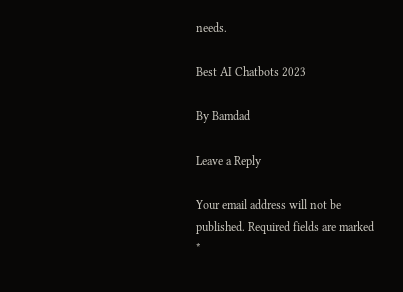needs.

Best AI Chatbots 2023

By Bamdad

Leave a Reply

Your email address will not be published. Required fields are marked *